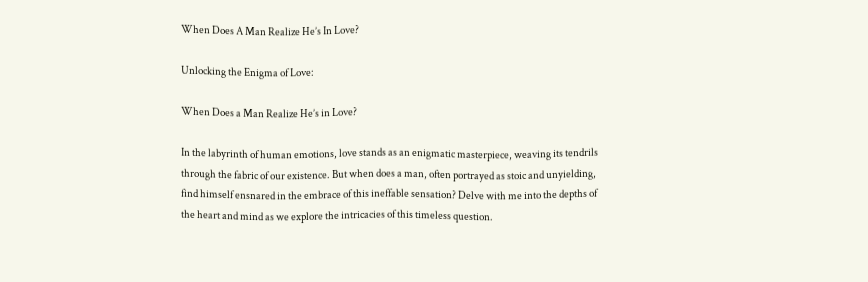When Does A Man Realize He’s In Love?

Unlocking the Enigma of Love:

When Does a Man Realize He’s in Love?

In the labyrinth of human emotions, love stands as an enigmatic masterpiece, weaving its tendrils through the fabric of our existence. But when does a man, often portrayed as stoic and unyielding, find himself ensnared in the embrace of this ineffable sensation? Delve with me into the depths of the heart and mind as we explore the intricacies of this timeless question.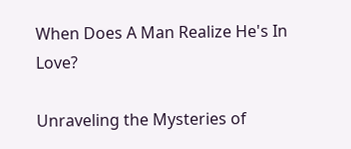When Does A Man Realize He's In Love?

Unraveling the Mysteries of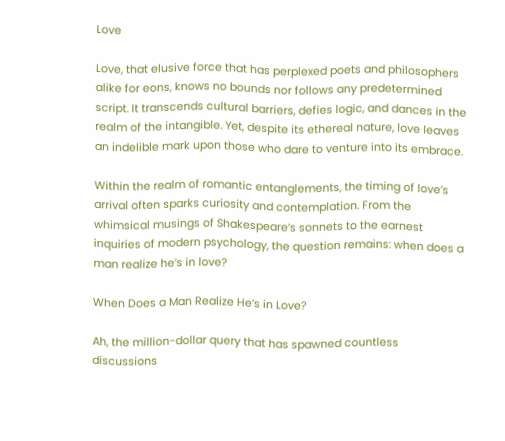Love

Love, that elusive force that has perplexed poets and philosophers alike for eons, knows no bounds nor follows any predetermined script. It transcends cultural barriers, defies logic, and dances in the realm of the intangible. Yet, despite its ethereal nature, love leaves an indelible mark upon those who dare to venture into its embrace.

Within the realm of romantic entanglements, the timing of love’s arrival often sparks curiosity and contemplation. From the whimsical musings of Shakespeare’s sonnets to the earnest inquiries of modern psychology, the question remains: when does a man realize he’s in love?

When Does a Man Realize He’s in Love?

Ah, the million-dollar query that has spawned countless discussions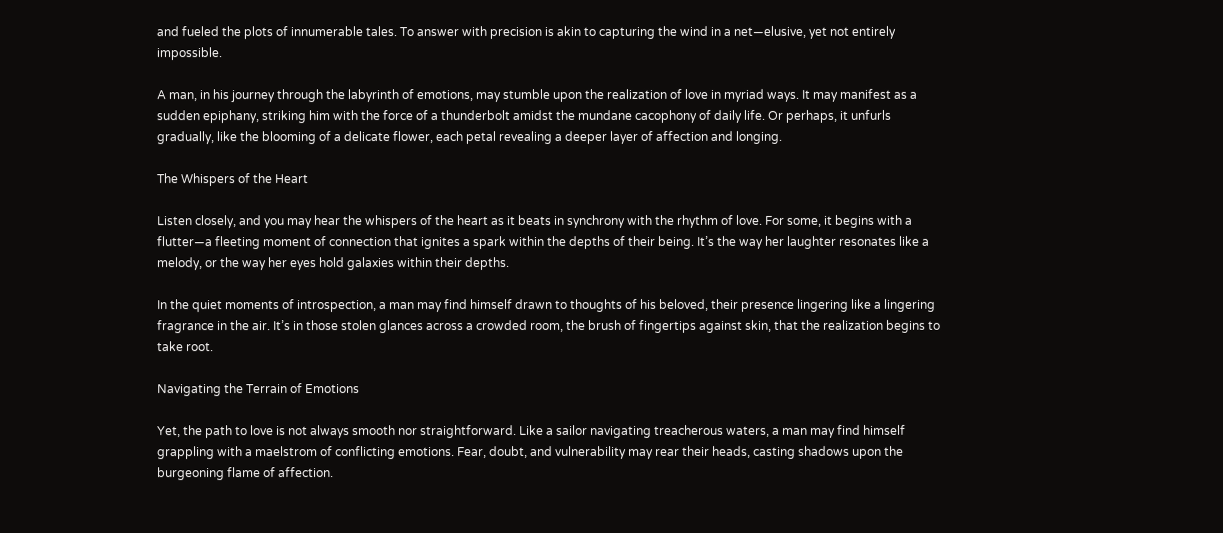and fueled the plots of innumerable tales. To answer with precision is akin to capturing the wind in a net—elusive, yet not entirely impossible.

A man, in his journey through the labyrinth of emotions, may stumble upon the realization of love in myriad ways. It may manifest as a sudden epiphany, striking him with the force of a thunderbolt amidst the mundane cacophony of daily life. Or perhaps, it unfurls gradually, like the blooming of a delicate flower, each petal revealing a deeper layer of affection and longing.

The Whispers of the Heart

Listen closely, and you may hear the whispers of the heart as it beats in synchrony with the rhythm of love. For some, it begins with a flutter—a fleeting moment of connection that ignites a spark within the depths of their being. It’s the way her laughter resonates like a melody, or the way her eyes hold galaxies within their depths.

In the quiet moments of introspection, a man may find himself drawn to thoughts of his beloved, their presence lingering like a lingering fragrance in the air. It’s in those stolen glances across a crowded room, the brush of fingertips against skin, that the realization begins to take root.

Navigating the Terrain of Emotions

Yet, the path to love is not always smooth nor straightforward. Like a sailor navigating treacherous waters, a man may find himself grappling with a maelstrom of conflicting emotions. Fear, doubt, and vulnerability may rear their heads, casting shadows upon the burgeoning flame of affection.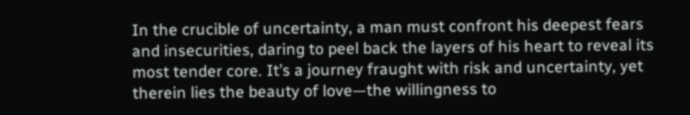In the crucible of uncertainty, a man must confront his deepest fears and insecurities, daring to peel back the layers of his heart to reveal its most tender core. It’s a journey fraught with risk and uncertainty, yet therein lies the beauty of love—the willingness to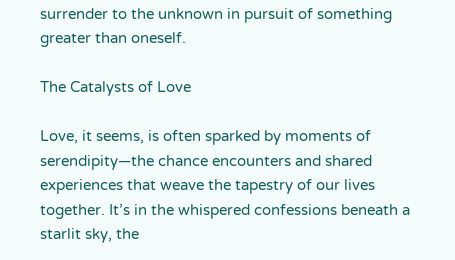surrender to the unknown in pursuit of something greater than oneself.

The Catalysts of Love

Love, it seems, is often sparked by moments of serendipity—the chance encounters and shared experiences that weave the tapestry of our lives together. It’s in the whispered confessions beneath a starlit sky, the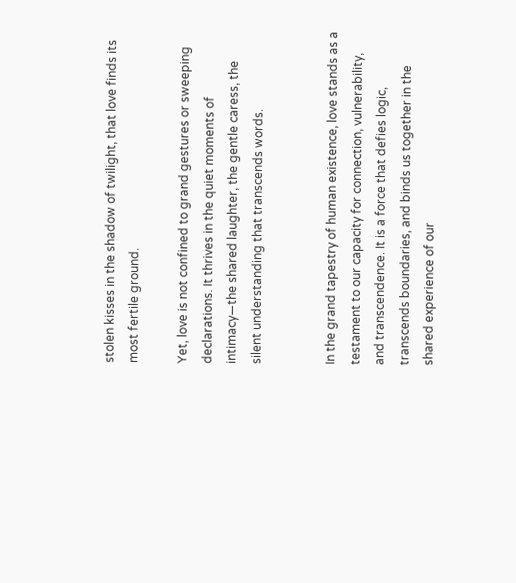stolen kisses in the shadow of twilight, that love finds its most fertile ground.

Yet, love is not confined to grand gestures or sweeping declarations. It thrives in the quiet moments of intimacy—the shared laughter, the gentle caress, the silent understanding that transcends words.


In the grand tapestry of human existence, love stands as a testament to our capacity for connection, vulnerability, and transcendence. It is a force that defies logic, transcends boundaries, and binds us together in the shared experience of our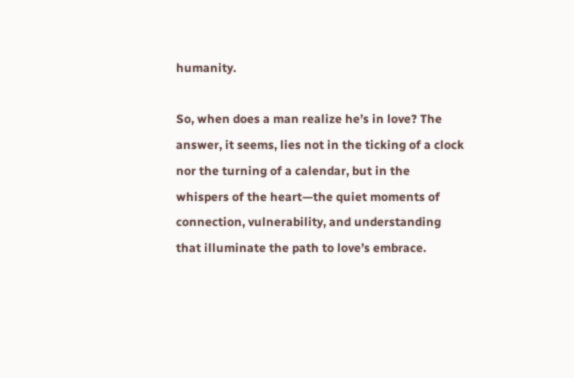humanity.

So, when does a man realize he’s in love? The answer, it seems, lies not in the ticking of a clock nor the turning of a calendar, but in the whispers of the heart—the quiet moments of connection, vulnerability, and understanding that illuminate the path to love’s embrace.